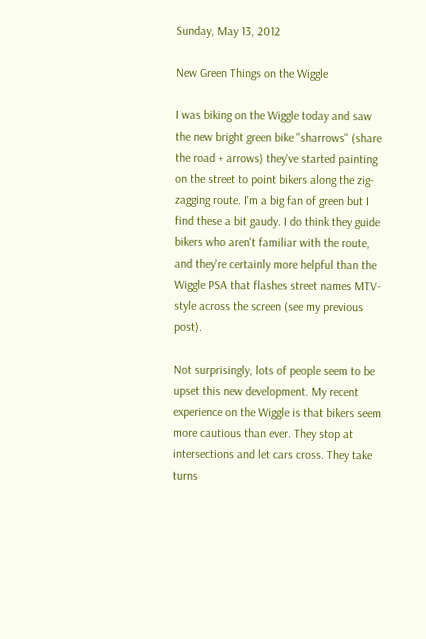Sunday, May 13, 2012

New Green Things on the Wiggle

I was biking on the Wiggle today and saw the new bright green bike "sharrows" (share the road + arrows) they've started painting on the street to point bikers along the zig-zagging route. I'm a big fan of green but I find these a bit gaudy. I do think they guide bikers who aren't familiar with the route, and they're certainly more helpful than the Wiggle PSA that flashes street names MTV-style across the screen (see my previous post).

Not surprisingly, lots of people seem to be upset this new development. My recent experience on the Wiggle is that bikers seem more cautious than ever. They stop at intersections and let cars cross. They take turns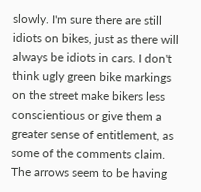slowly. I'm sure there are still idiots on bikes, just as there will always be idiots in cars. I don't think ugly green bike markings on the street make bikers less conscientious or give them a greater sense of entitlement, as some of the comments claim. The arrows seem to be having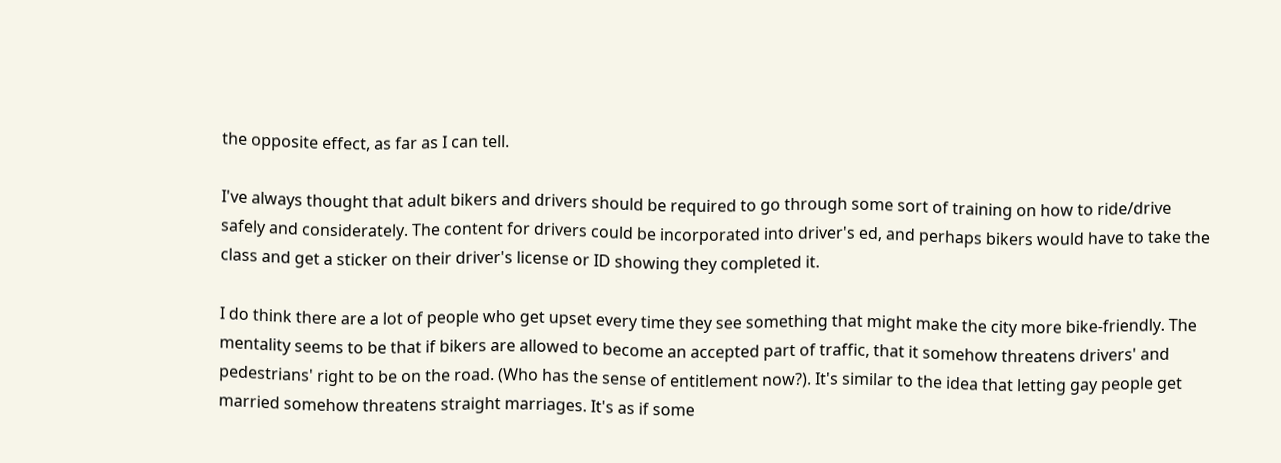the opposite effect, as far as I can tell.

I've always thought that adult bikers and drivers should be required to go through some sort of training on how to ride/drive safely and considerately. The content for drivers could be incorporated into driver's ed, and perhaps bikers would have to take the class and get a sticker on their driver's license or ID showing they completed it.

I do think there are a lot of people who get upset every time they see something that might make the city more bike-friendly. The mentality seems to be that if bikers are allowed to become an accepted part of traffic, that it somehow threatens drivers' and pedestrians' right to be on the road. (Who has the sense of entitlement now?). It's similar to the idea that letting gay people get married somehow threatens straight marriages. It's as if some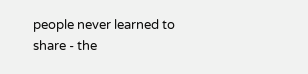people never learned to share - the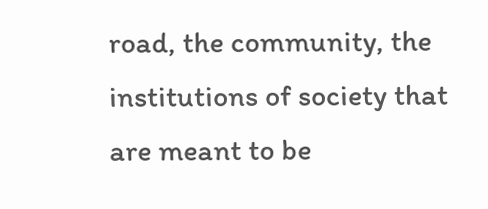road, the community, the institutions of society that are meant to be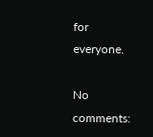for everyone.

No comments: